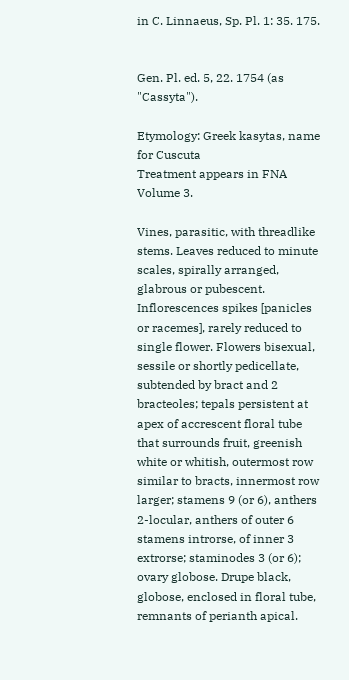in C. Linnaeus, Sp. Pl. 1: 35. 175.


Gen. Pl. ed. 5, 22. 1754 (as "Cassyta").

Etymology: Greek kasytas, name for Cuscuta
Treatment appears in FNA Volume 3.

Vines, parasitic, with threadlike stems. Leaves reduced to minute scales, spirally arranged, glabrous or pubescent. Inflorescences spikes [panicles or racemes], rarely reduced to single flower. Flowers bisexual, sessile or shortly pedicellate, subtended by bract and 2 bracteoles; tepals persistent at apex of accrescent floral tube that surrounds fruit, greenish white or whitish, outermost row similar to bracts, innermost row larger; stamens 9 (or 6), anthers 2-locular, anthers of outer 6 stamens introrse, of inner 3 extrorse; staminodes 3 (or 6); ovary globose. Drupe black, globose, enclosed in floral tube, remnants of perianth apical.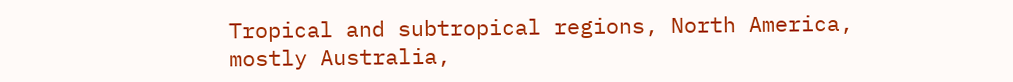Tropical and subtropical regions, North America, mostly Australia,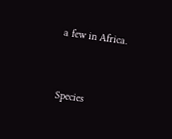a few in Africa.


Species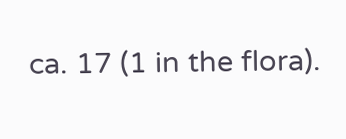ca. 17 (1 in the flora).